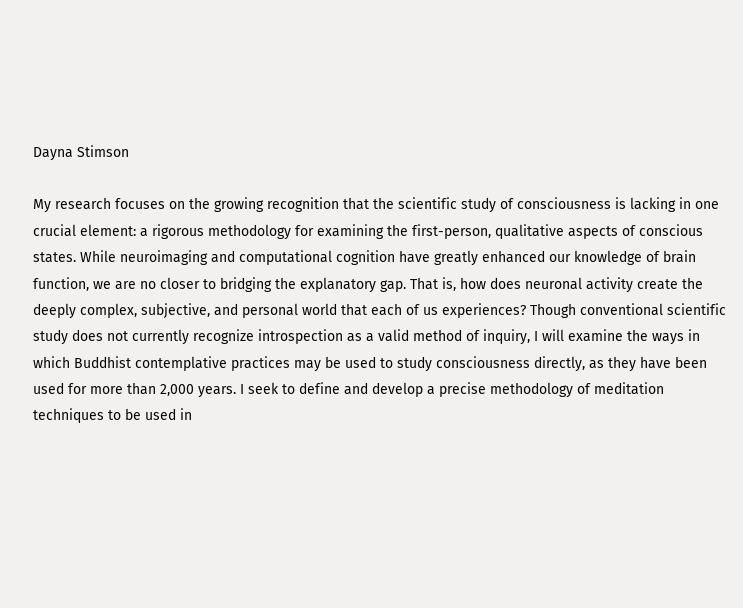Dayna Stimson

My research focuses on the growing recognition that the scientific study of consciousness is lacking in one crucial element: a rigorous methodology for examining the first-person, qualitative aspects of conscious states. While neuroimaging and computational cognition have greatly enhanced our knowledge of brain function, we are no closer to bridging the explanatory gap. That is, how does neuronal activity create the deeply complex, subjective, and personal world that each of us experiences? Though conventional scientific study does not currently recognize introspection as a valid method of inquiry, I will examine the ways in which Buddhist contemplative practices may be used to study consciousness directly, as they have been used for more than 2,000 years. I seek to define and develop a precise methodology of meditation techniques to be used in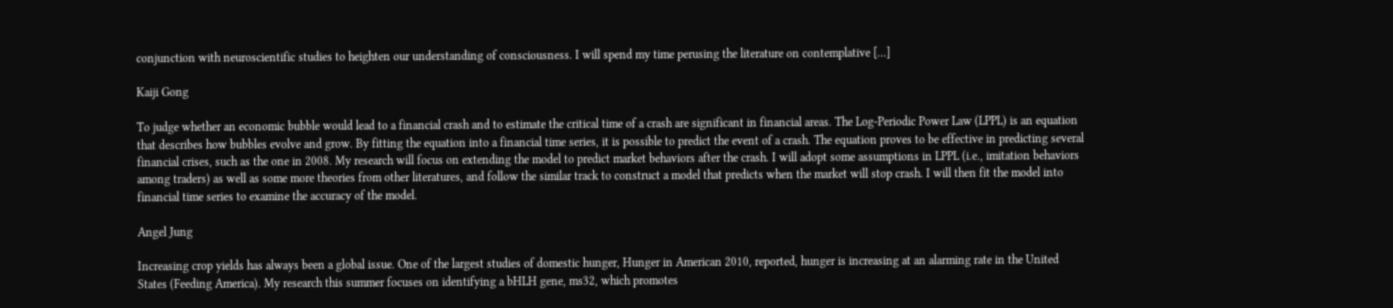conjunction with neuroscientific studies to heighten our understanding of consciousness. I will spend my time perusing the literature on contemplative […]

Kaiji Gong

To judge whether an economic bubble would lead to a financial crash and to estimate the critical time of a crash are significant in financial areas. The Log-Periodic Power Law (LPPL) is an equation that describes how bubbles evolve and grow. By fitting the equation into a financial time series, it is possible to predict the event of a crash. The equation proves to be effective in predicting several financial crises, such as the one in 2008. My research will focus on extending the model to predict market behaviors after the crash. I will adopt some assumptions in LPPL (i.e., imitation behaviors among traders) as well as some more theories from other literatures, and follow the similar track to construct a model that predicts when the market will stop crash. I will then fit the model into financial time series to examine the accuracy of the model.

Angel Jung

Increasing crop yields has always been a global issue. One of the largest studies of domestic hunger, Hunger in American 2010, reported, hunger is increasing at an alarming rate in the United States (Feeding America). My research this summer focuses on identifying a bHLH gene, ms32, which promotes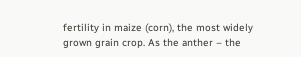fertility in maize (corn), the most widely grown grain crop. As the anther – the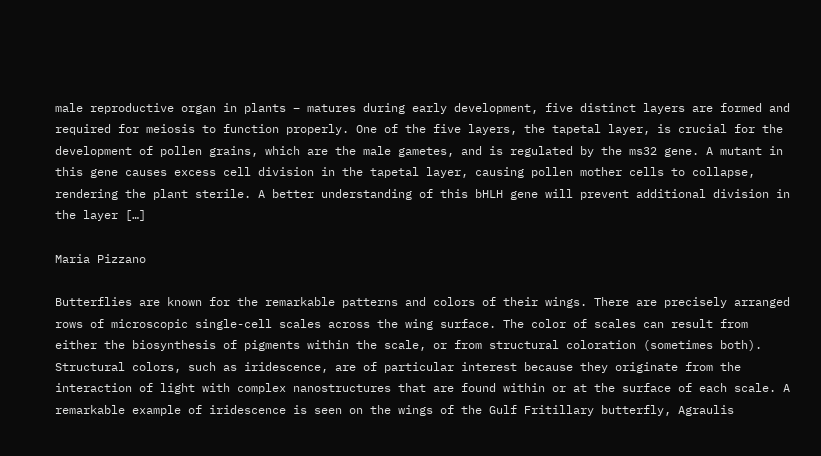male reproductive organ in plants – matures during early development, five distinct layers are formed and required for meiosis to function properly. One of the five layers, the tapetal layer, is crucial for the development of pollen grains, which are the male gametes, and is regulated by the ms32 gene. A mutant in this gene causes excess cell division in the tapetal layer, causing pollen mother cells to collapse, rendering the plant sterile. A better understanding of this bHLH gene will prevent additional division in the layer […]

Maria Pizzano

Butterflies are known for the remarkable patterns and colors of their wings. There are precisely arranged rows of microscopic single-cell scales across the wing surface. The color of scales can result from either the biosynthesis of pigments within the scale, or from structural coloration (sometimes both). Structural colors, such as iridescence, are of particular interest because they originate from the interaction of light with complex nanostructures that are found within or at the surface of each scale. A remarkable example of iridescence is seen on the wings of the Gulf Fritillary butterfly, Agraulis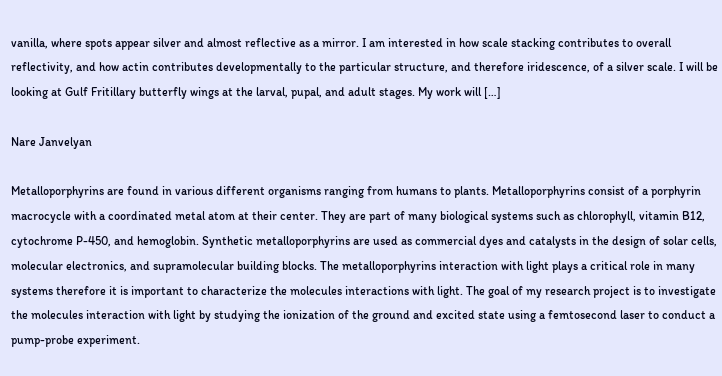vanilla, where spots appear silver and almost reflective as a mirror. I am interested in how scale stacking contributes to overall reflectivity, and how actin contributes developmentally to the particular structure, and therefore iridescence, of a silver scale. I will be looking at Gulf Fritillary butterfly wings at the larval, pupal, and adult stages. My work will […]

Nare Janvelyan

Metalloporphyrins are found in various different organisms ranging from humans to plants. Metalloporphyrins consist of a porphyrin macrocycle with a coordinated metal atom at their center. They are part of many biological systems such as chlorophyll, vitamin B12, cytochrome P-450, and hemoglobin. Synthetic metalloporphyrins are used as commercial dyes and catalysts in the design of solar cells, molecular electronics, and supramolecular building blocks. The metalloporphyrins interaction with light plays a critical role in many systems therefore it is important to characterize the molecules interactions with light. The goal of my research project is to investigate the molecules interaction with light by studying the ionization of the ground and excited state using a femtosecond laser to conduct a pump-probe experiment.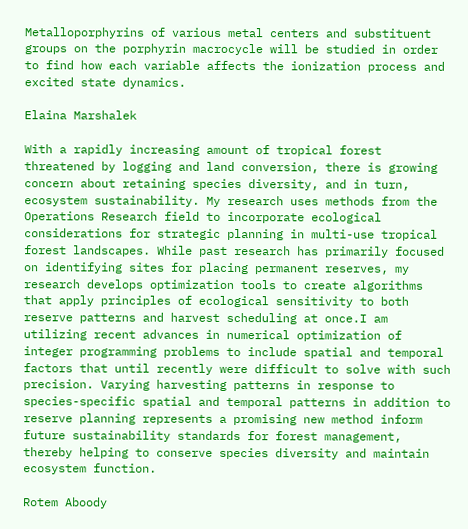Metalloporphyrins of various metal centers and substituent groups on the porphyrin macrocycle will be studied in order to find how each variable affects the ionization process and excited state dynamics.

Elaina Marshalek

With a rapidly increasing amount of tropical forest threatened by logging and land conversion, there is growing concern about retaining species diversity, and in turn, ecosystem sustainability. My research uses methods from the Operations Research field to incorporate ecological considerations for strategic planning in multi-use tropical forest landscapes. While past research has primarily focused on identifying sites for placing permanent reserves, my research develops optimization tools to create algorithms that apply principles of ecological sensitivity to both reserve patterns and harvest scheduling at once.I am utilizing recent advances in numerical optimization of integer programming problems to include spatial and temporal factors that until recently were difficult to solve with such precision. Varying harvesting patterns in response to species-specific spatial and temporal patterns in addition to reserve planning represents a promising new method inform future sustainability standards for forest management, thereby helping to conserve species diversity and maintain ecosystem function.

Rotem Aboody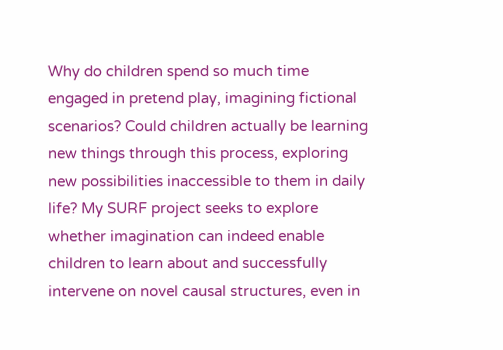Why do children spend so much time engaged in pretend play, imagining fictional scenarios? Could children actually be learning new things through this process, exploring new possibilities inaccessible to them in daily life? My SURF project seeks to explore whether imagination can indeed enable children to learn about and successfully intervene on novel causal structures, even in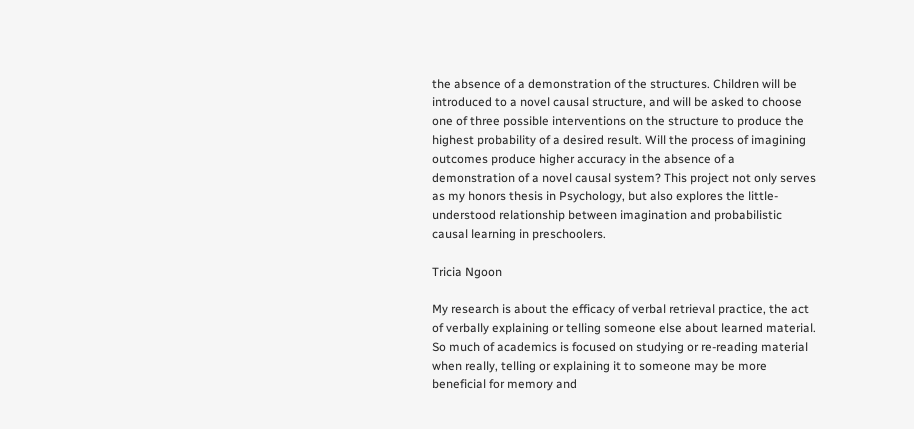the absence of a demonstration of the structures. Children will be introduced to a novel causal structure, and will be asked to choose one of three possible interventions on the structure to produce the highest probability of a desired result. Will the process of imagining outcomes produce higher accuracy in the absence of a demonstration of a novel causal system? This project not only serves as my honors thesis in Psychology, but also explores the little-understood relationship between imagination and probabilistic causal learning in preschoolers.

Tricia Ngoon

My research is about the efficacy of verbal retrieval practice, the act of verbally explaining or telling someone else about learned material. So much of academics is focused on studying or re-reading material when really, telling or explaining it to someone may be more beneficial for memory and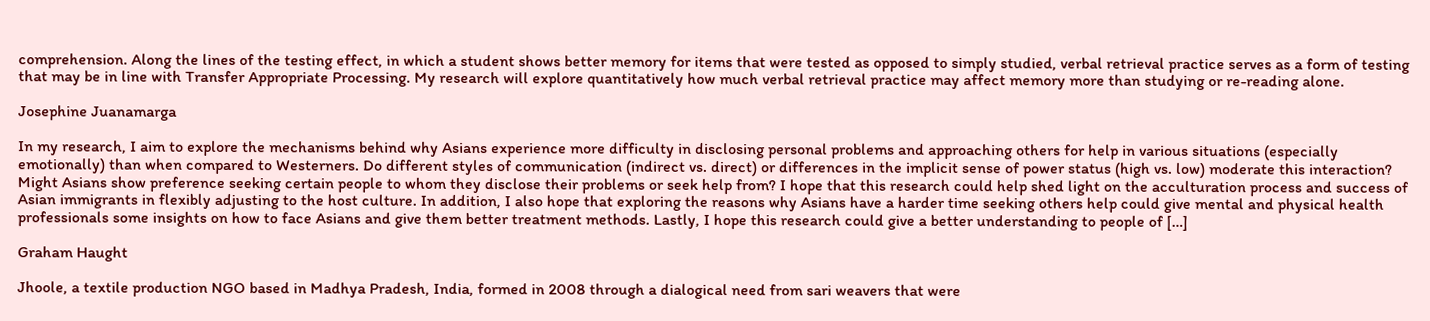comprehension. Along the lines of the testing effect, in which a student shows better memory for items that were tested as opposed to simply studied, verbal retrieval practice serves as a form of testing that may be in line with Transfer Appropriate Processing. My research will explore quantitatively how much verbal retrieval practice may affect memory more than studying or re-reading alone.

Josephine Juanamarga

In my research, I aim to explore the mechanisms behind why Asians experience more difficulty in disclosing personal problems and approaching others for help in various situations (especially emotionally) than when compared to Westerners. Do different styles of communication (indirect vs. direct) or differences in the implicit sense of power status (high vs. low) moderate this interaction? Might Asians show preference seeking certain people to whom they disclose their problems or seek help from? I hope that this research could help shed light on the acculturation process and success of Asian immigrants in flexibly adjusting to the host culture. In addition, I also hope that exploring the reasons why Asians have a harder time seeking others help could give mental and physical health professionals some insights on how to face Asians and give them better treatment methods. Lastly, I hope this research could give a better understanding to people of […]

Graham Haught

Jhoole, a textile production NGO based in Madhya Pradesh, India, formed in 2008 through a dialogical need from sari weavers that were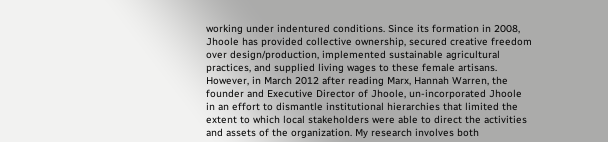working under indentured conditions. Since its formation in 2008, Jhoole has provided collective ownership, secured creative freedom over design/production, implemented sustainable agricultural practices, and supplied living wages to these female artisans. However, in March 2012 after reading Marx, Hannah Warren, the founder and Executive Director of Jhoole, un-incorporated Jhoole in an effort to dismantle institutional hierarchies that limited the extent to which local stakeholders were able to direct the activities and assets of the organization. My research involves both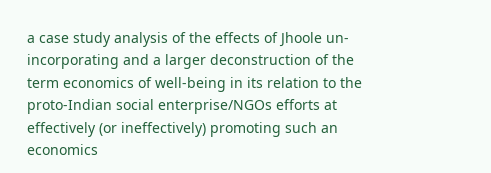a case study analysis of the effects of Jhoole un-incorporating and a larger deconstruction of the term economics of well-being in its relation to the proto-Indian social enterprise/NGOs efforts at effectively (or ineffectively) promoting such an economics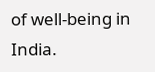of well-being in India.